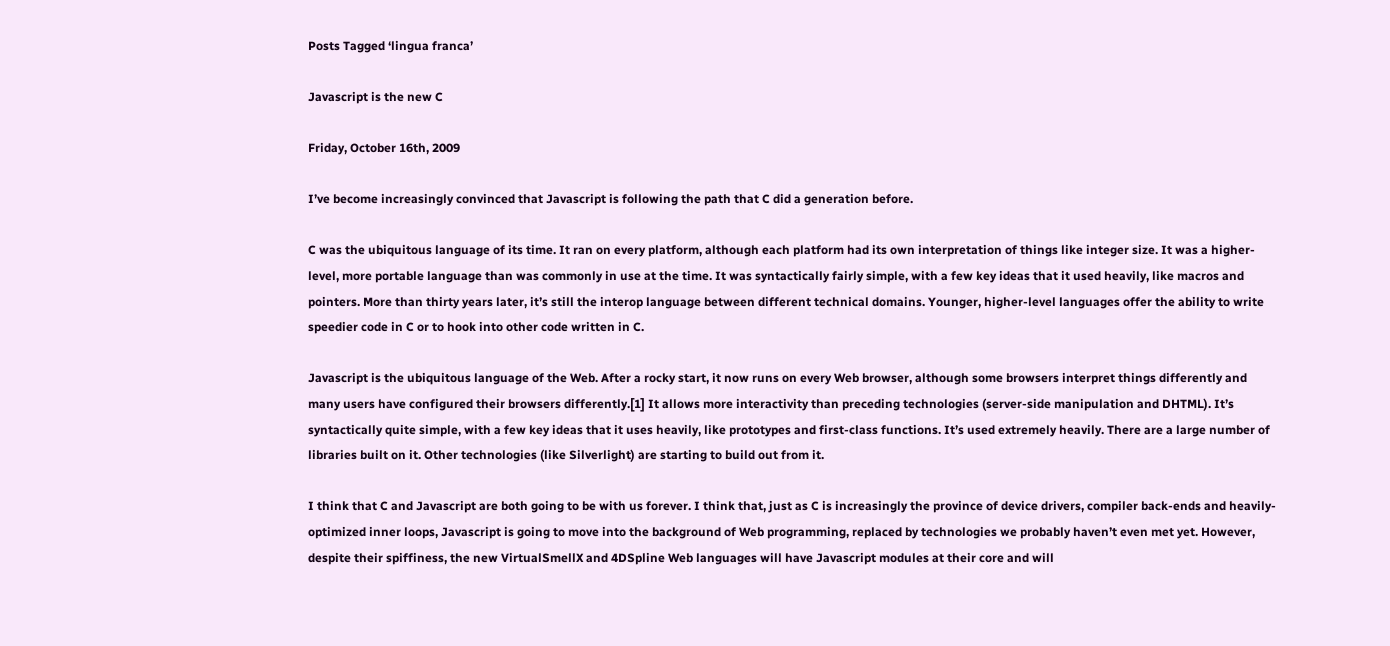Posts Tagged ‘lingua franca’

Javascript is the new C

Friday, October 16th, 2009

I’ve become increasingly convinced that Javascript is following the path that C did a generation before.

C was the ubiquitous language of its time. It ran on every platform, although each platform had its own interpretation of things like integer size. It was a higher-level, more portable language than was commonly in use at the time. It was syntactically fairly simple, with a few key ideas that it used heavily, like macros and pointers. More than thirty years later, it’s still the interop language between different technical domains. Younger, higher-level languages offer the ability to write speedier code in C or to hook into other code written in C.

Javascript is the ubiquitous language of the Web. After a rocky start, it now runs on every Web browser, although some browsers interpret things differently and many users have configured their browsers differently.[1] It allows more interactivity than preceding technologies (server-side manipulation and DHTML). It’s syntactically quite simple, with a few key ideas that it uses heavily, like prototypes and first-class functions. It’s used extremely heavily. There are a large number of libraries built on it. Other technologies (like Silverlight) are starting to build out from it.

I think that C and Javascript are both going to be with us forever. I think that, just as C is increasingly the province of device drivers, compiler back-ends and heavily-optimized inner loops, Javascript is going to move into the background of Web programming, replaced by technologies we probably haven’t even met yet. However, despite their spiffiness, the new VirtualSmellX and 4DSpline Web languages will have Javascript modules at their core and will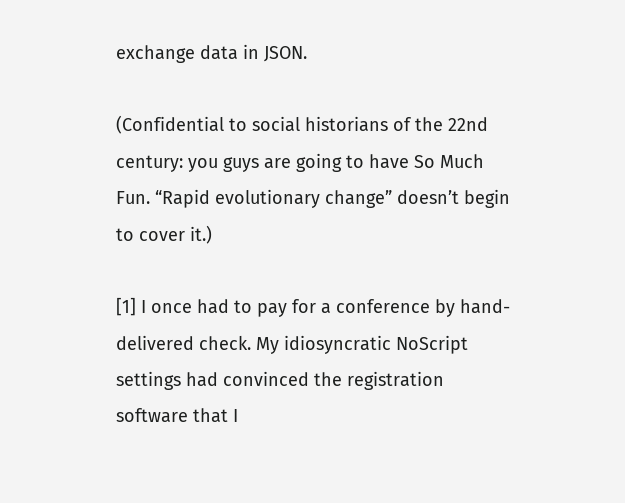exchange data in JSON.

(Confidential to social historians of the 22nd century: you guys are going to have So Much Fun. “Rapid evolutionary change” doesn’t begin to cover it.)

[1] I once had to pay for a conference by hand-delivered check. My idiosyncratic NoScript settings had convinced the registration software that I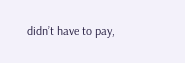didn’t have to pay,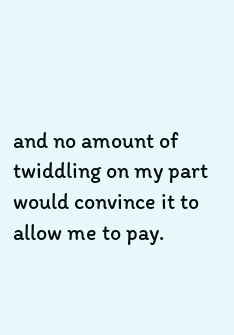and no amount of twiddling on my part would convince it to allow me to pay.